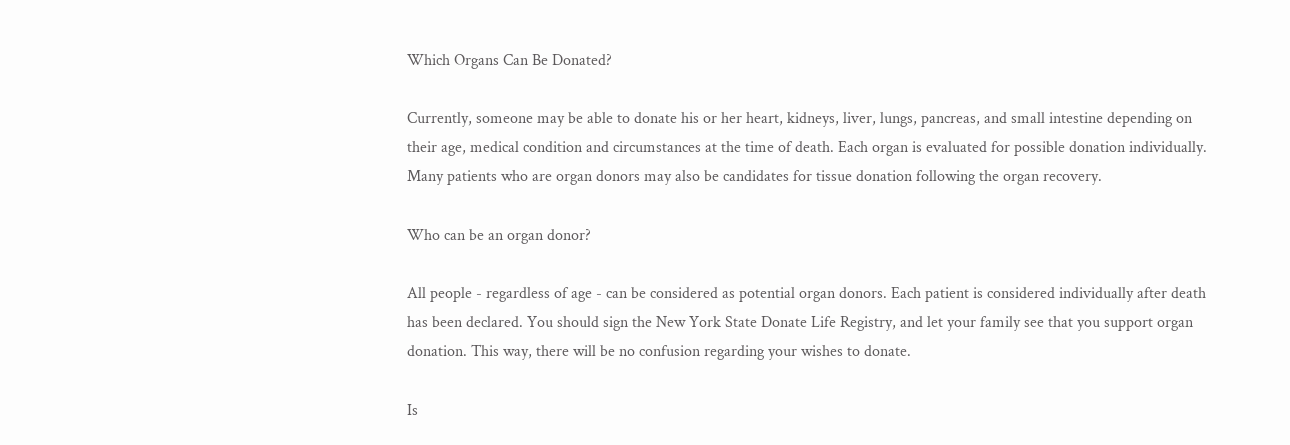Which Organs Can Be Donated?

Currently, someone may be able to donate his or her heart, kidneys, liver, lungs, pancreas, and small intestine depending on their age, medical condition and circumstances at the time of death. Each organ is evaluated for possible donation individually. Many patients who are organ donors may also be candidates for tissue donation following the organ recovery.

Who can be an organ donor?

All people - regardless of age - can be considered as potential organ donors. Each patient is considered individually after death has been declared. You should sign the New York State Donate Life Registry, and let your family see that you support organ donation. This way, there will be no confusion regarding your wishes to donate.

Is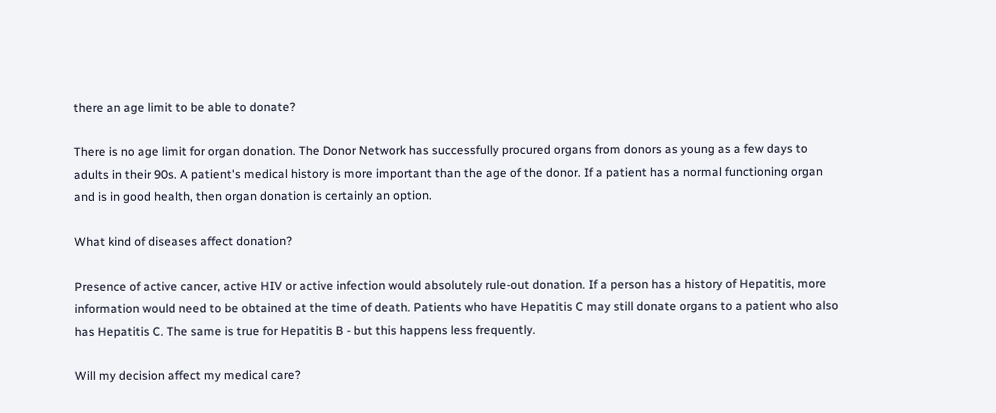there an age limit to be able to donate?

There is no age limit for organ donation. The Donor Network has successfully procured organs from donors as young as a few days to adults in their 90s. A patient's medical history is more important than the age of the donor. If a patient has a normal functioning organ and is in good health, then organ donation is certainly an option.

What kind of diseases affect donation?

Presence of active cancer, active HIV or active infection would absolutely rule-out donation. If a person has a history of Hepatitis, more information would need to be obtained at the time of death. Patients who have Hepatitis C may still donate organs to a patient who also has Hepatitis C. The same is true for Hepatitis B - but this happens less frequently.

Will my decision affect my medical care?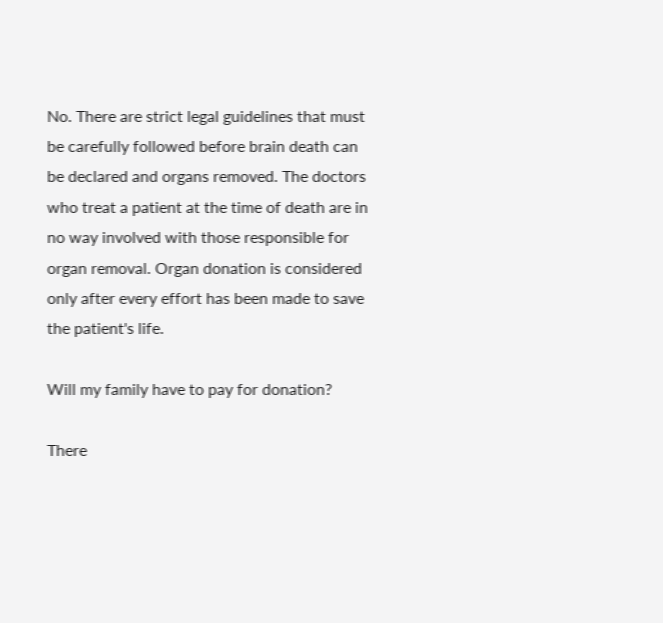No. There are strict legal guidelines that must be carefully followed before brain death can be declared and organs removed. The doctors who treat a patient at the time of death are in no way involved with those responsible for organ removal. Organ donation is considered only after every effort has been made to save the patient's life.

Will my family have to pay for donation?

There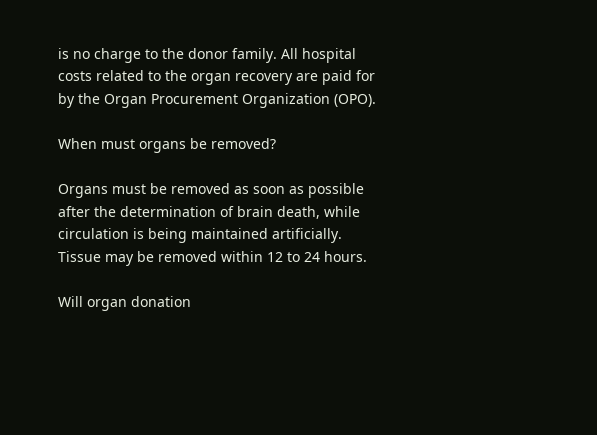is no charge to the donor family. All hospital costs related to the organ recovery are paid for by the Organ Procurement Organization (OPO).

When must organs be removed?

Organs must be removed as soon as possible after the determination of brain death, while circulation is being maintained artificially. Tissue may be removed within 12 to 24 hours.

Will organ donation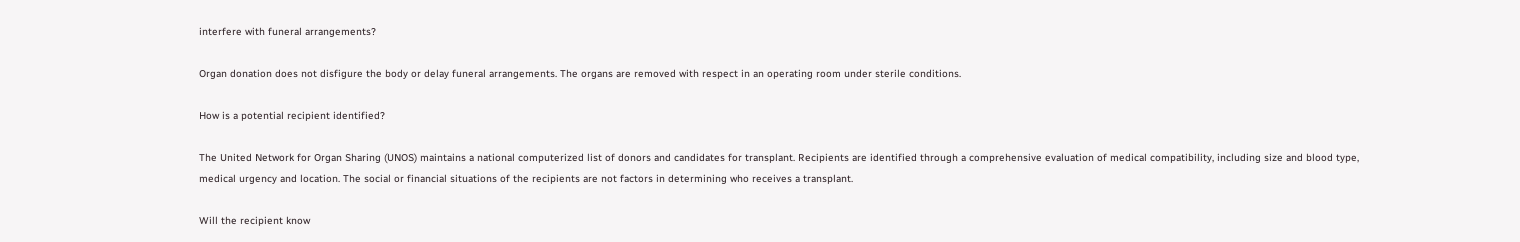interfere with funeral arrangements?

Organ donation does not disfigure the body or delay funeral arrangements. The organs are removed with respect in an operating room under sterile conditions.

How is a potential recipient identified?

The United Network for Organ Sharing (UNOS) maintains a national computerized list of donors and candidates for transplant. Recipients are identified through a comprehensive evaluation of medical compatibility, including size and blood type, medical urgency and location. The social or financial situations of the recipients are not factors in determining who receives a transplant.

Will the recipient know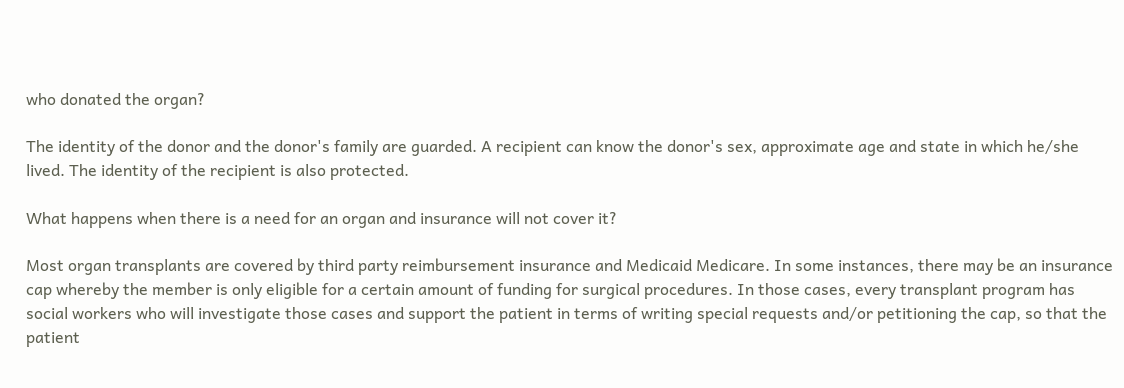who donated the organ?

The identity of the donor and the donor's family are guarded. A recipient can know the donor's sex, approximate age and state in which he/she lived. The identity of the recipient is also protected.

What happens when there is a need for an organ and insurance will not cover it?

Most organ transplants are covered by third party reimbursement insurance and Medicaid Medicare. In some instances, there may be an insurance cap whereby the member is only eligible for a certain amount of funding for surgical procedures. In those cases, every transplant program has social workers who will investigate those cases and support the patient in terms of writing special requests and/or petitioning the cap, so that the patient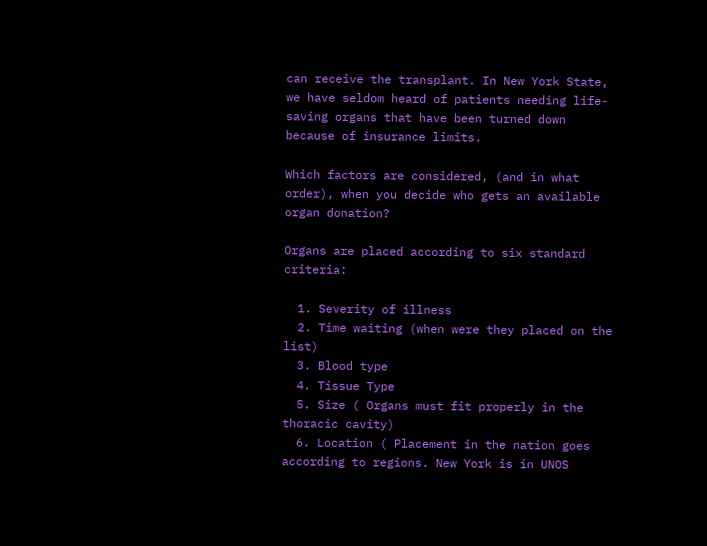can receive the transplant. In New York State, we have seldom heard of patients needing life-saving organs that have been turned down because of insurance limits.

Which factors are considered, (and in what order), when you decide who gets an available organ donation?

Organs are placed according to six standard criteria:

  1. Severity of illness
  2. Time waiting (when were they placed on the list)
  3. Blood type
  4. Tissue Type
  5. Size ( Organs must fit properly in the thoracic cavity)
  6. Location ( Placement in the nation goes according to regions. New York is in UNOS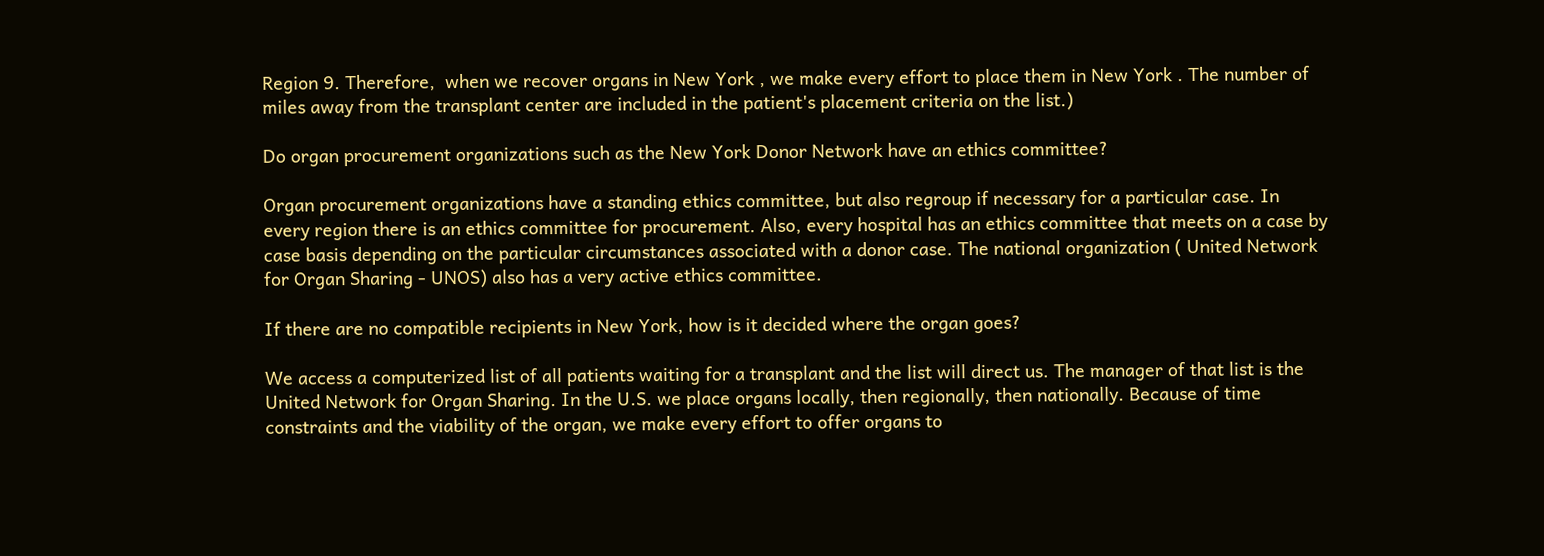Region 9. Therefore,  when we recover organs in New York , we make every effort to place them in New York . The number of miles away from the transplant center are included in the patient's placement criteria on the list.)

Do organ procurement organizations such as the New York Donor Network have an ethics committee?

Organ procurement organizations have a standing ethics committee, but also regroup if necessary for a particular case. In every region there is an ethics committee for procurement. Also, every hospital has an ethics committee that meets on a case by case basis depending on the particular circumstances associated with a donor case. The national organization ( United Network for Organ Sharing - UNOS) also has a very active ethics committee.

If there are no compatible recipients in New York, how is it decided where the organ goes?

We access a computerized list of all patients waiting for a transplant and the list will direct us. The manager of that list is the United Network for Organ Sharing. In the U.S. we place organs locally, then regionally, then nationally. Because of time constraints and the viability of the organ, we make every effort to offer organs to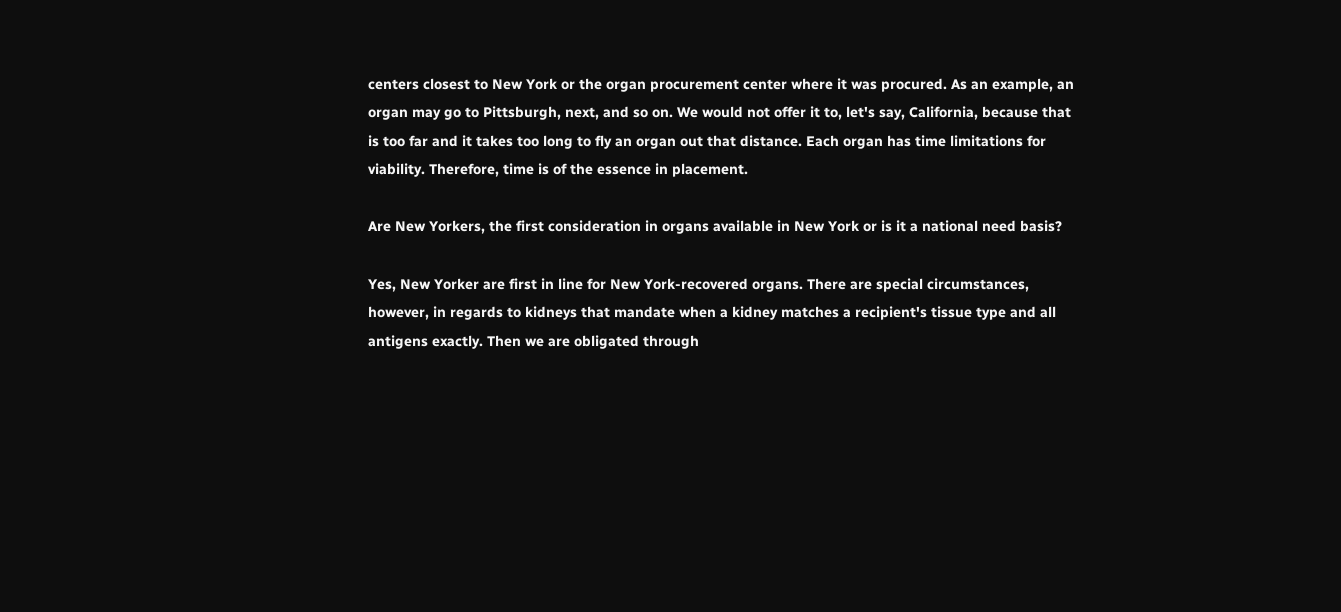centers closest to New York or the organ procurement center where it was procured. As an example, an organ may go to Pittsburgh, next, and so on. We would not offer it to, let's say, California, because that is too far and it takes too long to fly an organ out that distance. Each organ has time limitations for viability. Therefore, time is of the essence in placement.

Are New Yorkers, the first consideration in organs available in New York or is it a national need basis?

Yes, New Yorker are first in line for New York-recovered organs. There are special circumstances, however, in regards to kidneys that mandate when a kidney matches a recipient's tissue type and all antigens exactly. Then we are obligated through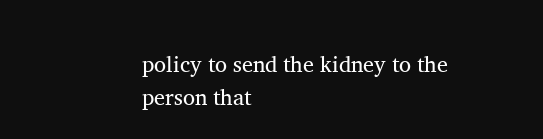policy to send the kidney to the person that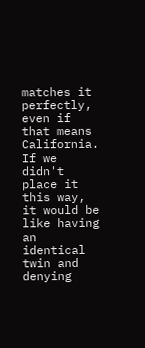matches it perfectly, even if that means California. If we didn't place it this way, it would be like having an identical twin and denying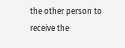the other person to receive the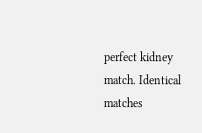perfect kidney match. Identical matches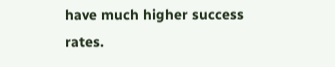have much higher success rates.